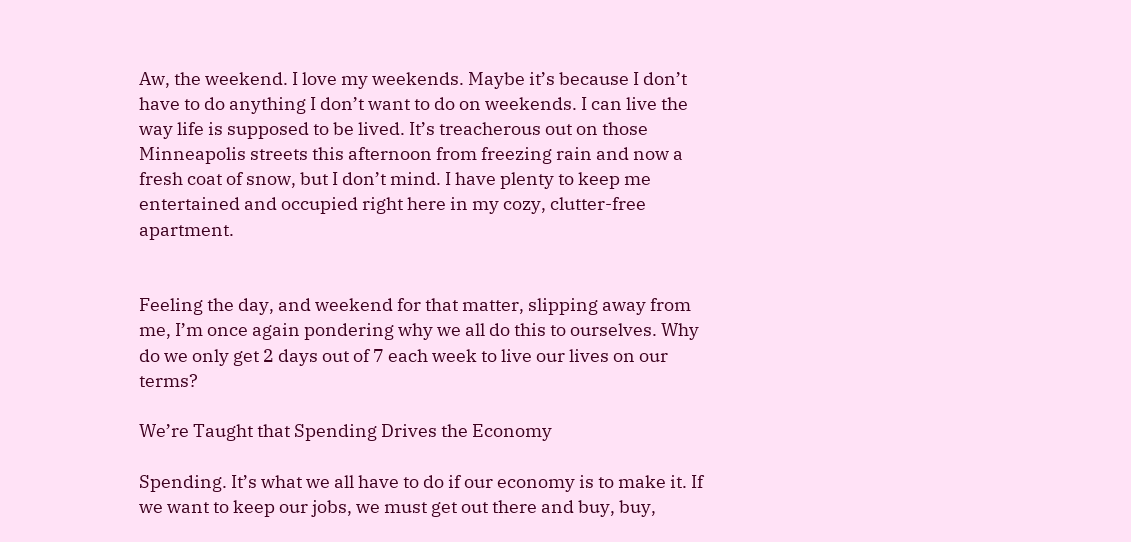Aw, the weekend. I love my weekends. Maybe it’s because I don’t have to do anything I don’t want to do on weekends. I can live the way life is supposed to be lived. It’s treacherous out on those Minneapolis streets this afternoon from freezing rain and now a fresh coat of snow, but I don’t mind. I have plenty to keep me entertained and occupied right here in my cozy, clutter-free apartment.


Feeling the day, and weekend for that matter, slipping away from me, I’m once again pondering why we all do this to ourselves. Why do we only get 2 days out of 7 each week to live our lives on our terms?

We’re Taught that Spending Drives the Economy

Spending. It’s what we all have to do if our economy is to make it. If we want to keep our jobs, we must get out there and buy, buy,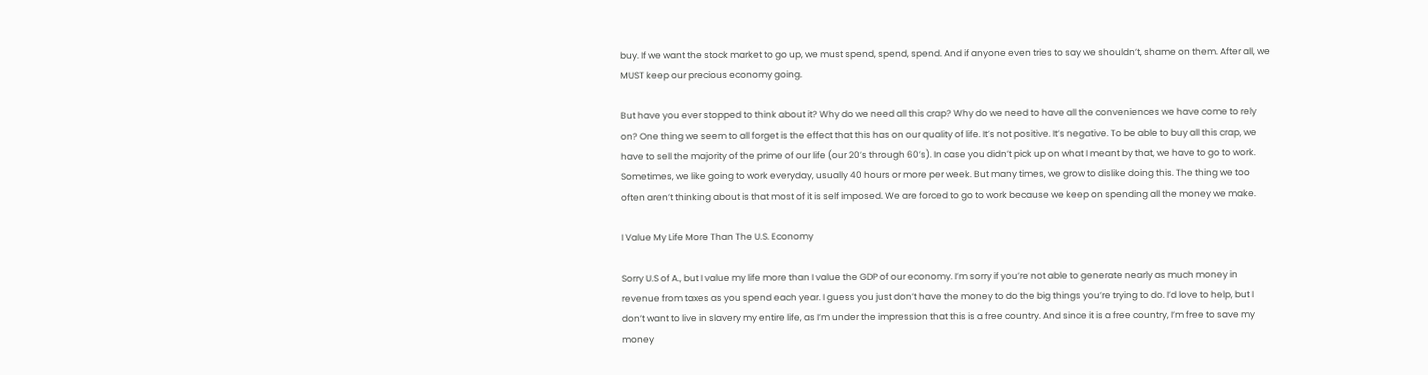buy. If we want the stock market to go up, we must spend, spend, spend. And if anyone even tries to say we shouldn’t, shame on them. After all, we MUST keep our precious economy going.

But have you ever stopped to think about it? Why do we need all this crap? Why do we need to have all the conveniences we have come to rely on? One thing we seem to all forget is the effect that this has on our quality of life. It’s not positive. It’s negative. To be able to buy all this crap, we have to sell the majority of the prime of our life (our 20’s through 60’s). In case you didn’t pick up on what I meant by that, we have to go to work. Sometimes, we like going to work everyday, usually 40 hours or more per week. But many times, we grow to dislike doing this. The thing we too often aren’t thinking about is that most of it is self imposed. We are forced to go to work because we keep on spending all the money we make.

I Value My Life More Than The U.S. Economy

Sorry U.S of A., but I value my life more than I value the GDP of our economy. I’m sorry if you’re not able to generate nearly as much money in revenue from taxes as you spend each year. I guess you just don’t have the money to do the big things you’re trying to do. I’d love to help, but I don’t want to live in slavery my entire life, as I’m under the impression that this is a free country. And since it is a free country, I’m free to save my money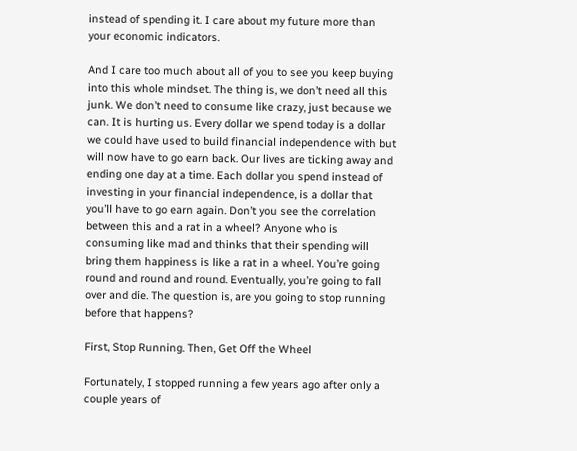instead of spending it. I care about my future more than your economic indicators.

And I care too much about all of you to see you keep buying into this whole mindset. The thing is, we don’t need all this junk. We don’t need to consume like crazy, just because we can. It is hurting us. Every dollar we spend today is a dollar we could have used to build financial independence with but will now have to go earn back. Our lives are ticking away and ending one day at a time. Each dollar you spend instead of investing in your financial independence, is a dollar that you’ll have to go earn again. Don’t you see the correlation between this and a rat in a wheel? Anyone who is consuming like mad and thinks that their spending will bring them happiness is like a rat in a wheel. You’re going round and round and round. Eventually, you’re going to fall over and die. The question is, are you going to stop running before that happens?

First, Stop Running. Then, Get Off the Wheel

Fortunately, I stopped running a few years ago after only a couple years of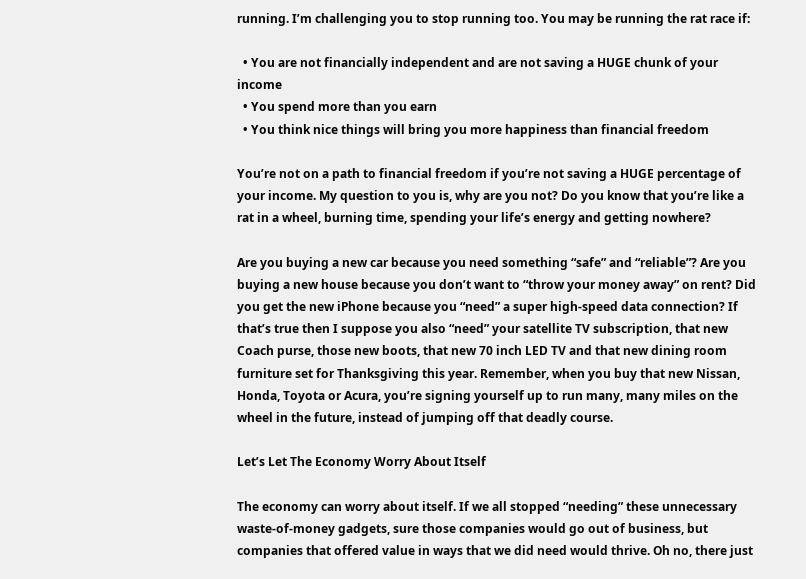running. I’m challenging you to stop running too. You may be running the rat race if:

  • You are not financially independent and are not saving a HUGE chunk of your income
  • You spend more than you earn
  • You think nice things will bring you more happiness than financial freedom

You’re not on a path to financial freedom if you’re not saving a HUGE percentage of your income. My question to you is, why are you not? Do you know that you’re like a rat in a wheel, burning time, spending your life’s energy and getting nowhere?

Are you buying a new car because you need something “safe” and “reliable”? Are you buying a new house because you don’t want to “throw your money away” on rent? Did you get the new iPhone because you “need” a super high-speed data connection? If that’s true then I suppose you also “need” your satellite TV subscription, that new Coach purse, those new boots, that new 70 inch LED TV and that new dining room furniture set for Thanksgiving this year. Remember, when you buy that new Nissan, Honda, Toyota or Acura, you’re signing yourself up to run many, many miles on the wheel in the future, instead of jumping off that deadly course.

Let’s Let The Economy Worry About Itself

The economy can worry about itself. If we all stopped “needing” these unnecessary waste-of-money gadgets, sure those companies would go out of business, but companies that offered value in ways that we did need would thrive. Oh no, there just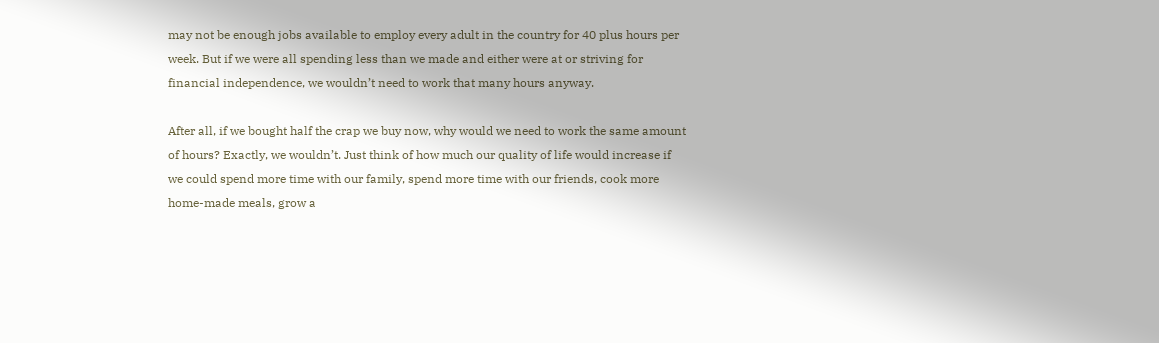may not be enough jobs available to employ every adult in the country for 40 plus hours per week. But if we were all spending less than we made and either were at or striving for financial independence, we wouldn’t need to work that many hours anyway.

After all, if we bought half the crap we buy now, why would we need to work the same amount of hours? Exactly, we wouldn’t. Just think of how much our quality of life would increase if we could spend more time with our family, spend more time with our friends, cook more home-made meals, grow a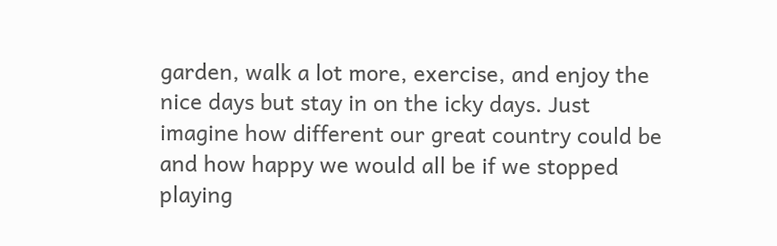garden, walk a lot more, exercise, and enjoy the nice days but stay in on the icky days. Just imagine how different our great country could be and how happy we would all be if we stopped playing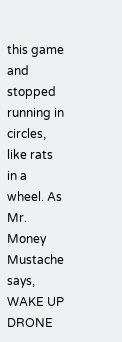this game and stopped running in circles, like rats in a wheel. As Mr. Money Mustache says, WAKE UP DRONE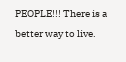PEOPLE!!! There is a better way to live.